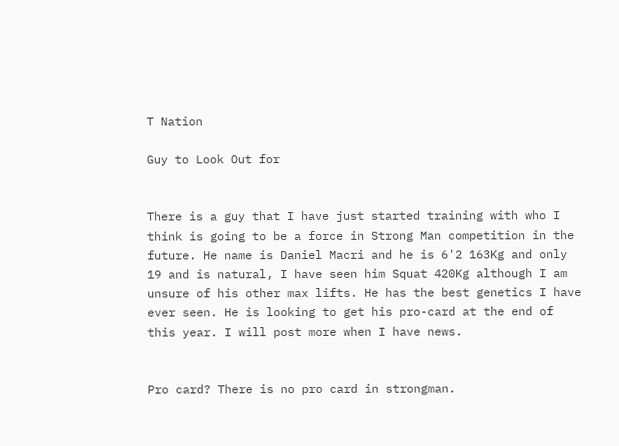T Nation

Guy to Look Out for


There is a guy that I have just started training with who I think is going to be a force in Strong Man competition in the future. He name is Daniel Macri and he is 6'2 163Kg and only 19 and is natural, I have seen him Squat 420Kg although I am unsure of his other max lifts. He has the best genetics I have ever seen. He is looking to get his pro-card at the end of this year. I will post more when I have news.


Pro card? There is no pro card in strongman.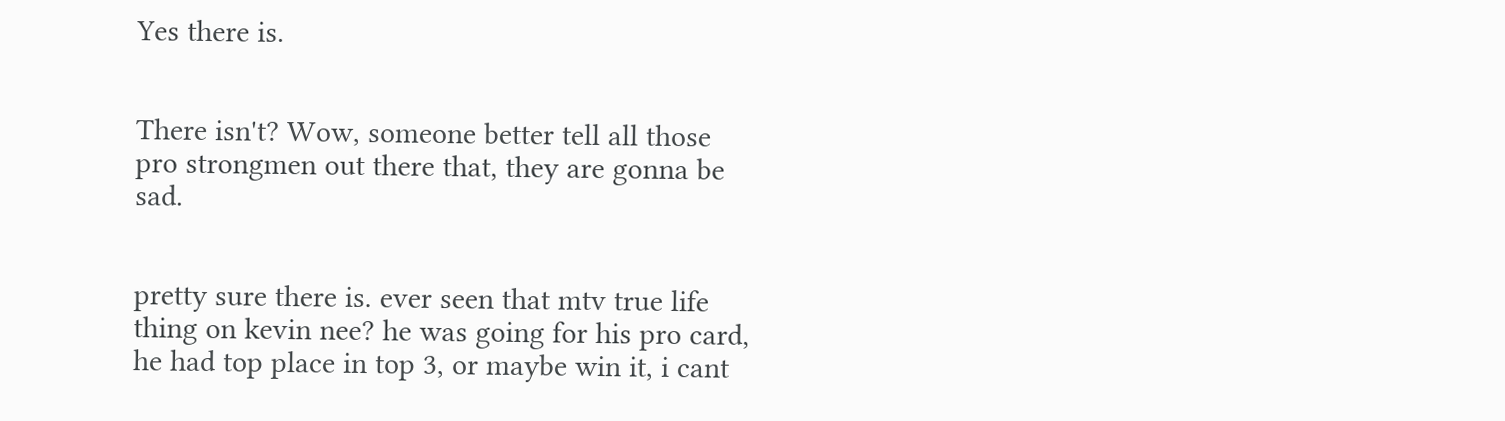Yes there is.


There isn't? Wow, someone better tell all those pro strongmen out there that, they are gonna be sad.


pretty sure there is. ever seen that mtv true life thing on kevin nee? he was going for his pro card, he had top place in top 3, or maybe win it, i cant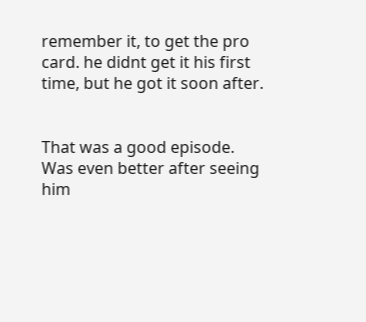remember it, to get the pro card. he didnt get it his first time, but he got it soon after.


That was a good episode. Was even better after seeing him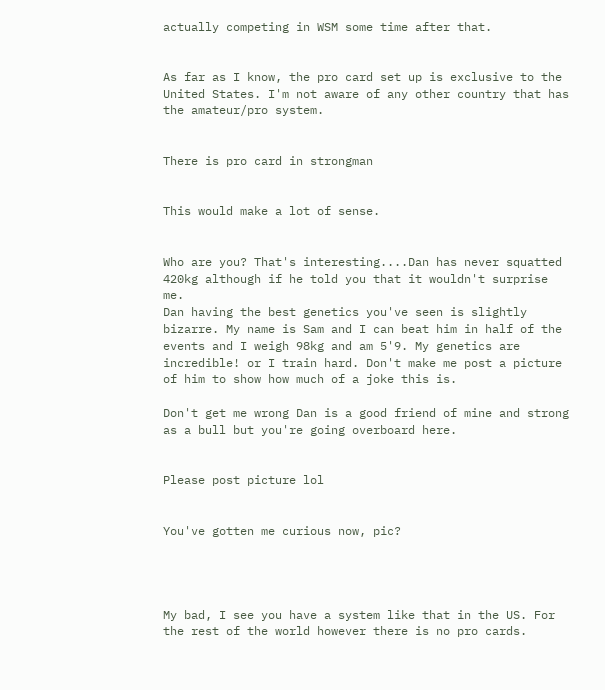actually competing in WSM some time after that.


As far as I know, the pro card set up is exclusive to the United States. I'm not aware of any other country that has the amateur/pro system.


There is pro card in strongman


This would make a lot of sense.


Who are you? That's interesting....Dan has never squatted 420kg although if he told you that it wouldn't surprise me.
Dan having the best genetics you've seen is slightly bizarre. My name is Sam and I can beat him in half of the events and I weigh 98kg and am 5'9. My genetics are incredible! or I train hard. Don't make me post a picture of him to show how much of a joke this is.

Don't get me wrong Dan is a good friend of mine and strong as a bull but you're going overboard here.


Please post picture lol


You've gotten me curious now, pic?




My bad, I see you have a system like that in the US. For the rest of the world however there is no pro cards.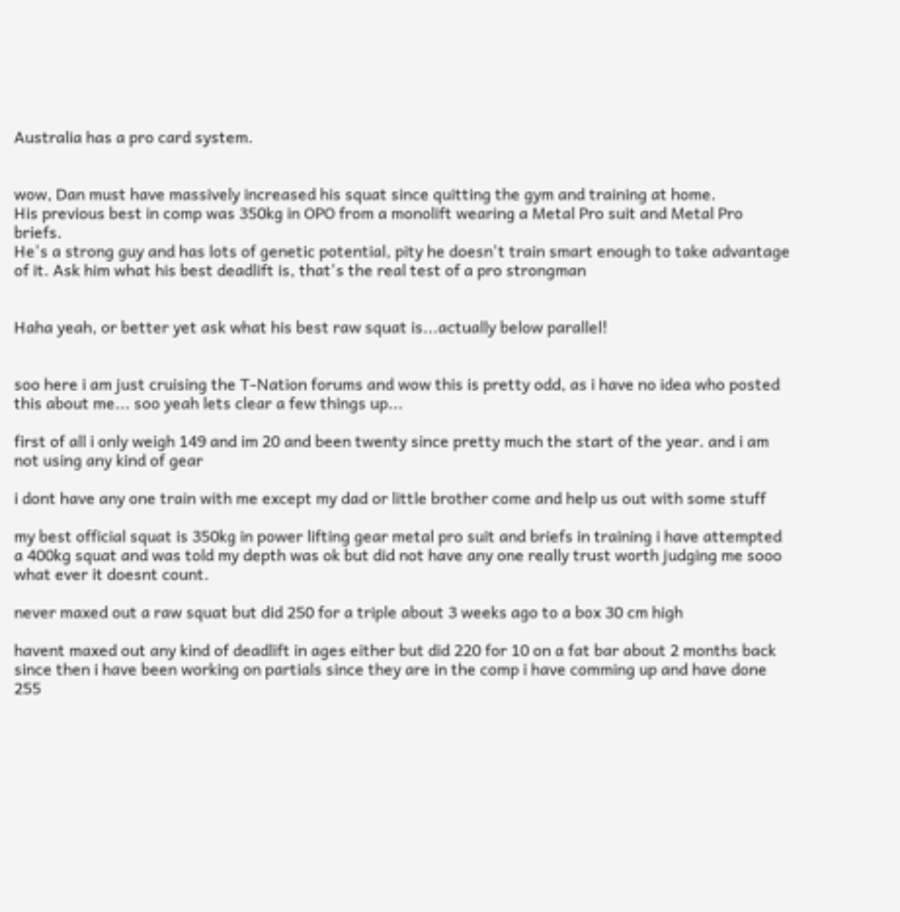Australia has a pro card system.


wow, Dan must have massively increased his squat since quitting the gym and training at home.
His previous best in comp was 350kg in OPO from a monolift wearing a Metal Pro suit and Metal Pro briefs.
He's a strong guy and has lots of genetic potential, pity he doesn't train smart enough to take advantage of it. Ask him what his best deadlift is, that's the real test of a pro strongman


Haha yeah, or better yet ask what his best raw squat is...actually below parallel!


soo here i am just cruising the T-Nation forums and wow this is pretty odd, as i have no idea who posted this about me... soo yeah lets clear a few things up...

first of all i only weigh 149 and im 20 and been twenty since pretty much the start of the year. and i am not using any kind of gear

i dont have any one train with me except my dad or little brother come and help us out with some stuff

my best official squat is 350kg in power lifting gear metal pro suit and briefs in training i have attempted a 400kg squat and was told my depth was ok but did not have any one really trust worth judging me sooo what ever it doesnt count.

never maxed out a raw squat but did 250 for a triple about 3 weeks ago to a box 30 cm high

havent maxed out any kind of deadlift in ages either but did 220 for 10 on a fat bar about 2 months back since then i have been working on partials since they are in the comp i have comming up and have done 255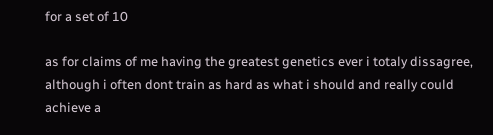for a set of 10

as for claims of me having the greatest genetics ever i totaly dissagree, although i often dont train as hard as what i should and really could achieve a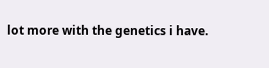lot more with the genetics i have.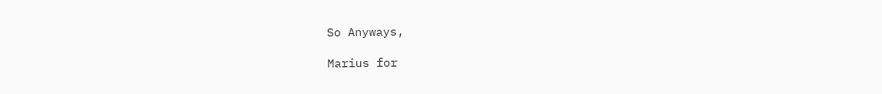So Anyways,

Marius for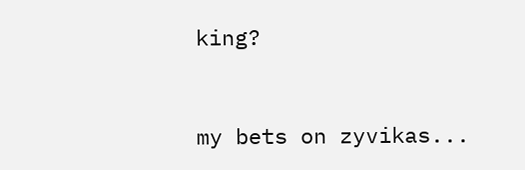king?


my bets on zyvikas...